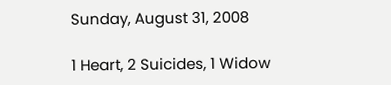Sunday, August 31, 2008

1 Heart, 2 Suicides, 1 Widow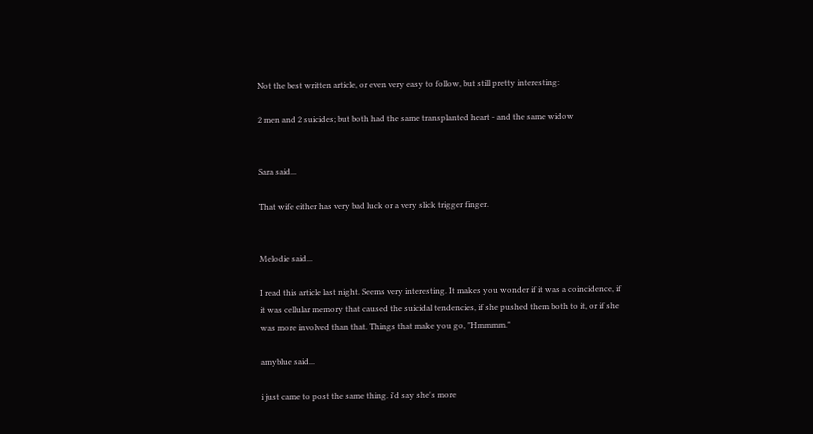Not the best written article, or even very easy to follow, but still pretty interesting:

2 men and 2 suicides; but both had the same transplanted heart - and the same widow


Sara said...

That wife either has very bad luck or a very slick trigger finger.


Melodie said...

I read this article last night. Seems very interesting. It makes you wonder if it was a coincidence, if it was cellular memory that caused the suicidal tendencies, if she pushed them both to it, or if she was more involved than that. Things that make you go, "Hmmmm."

amyblue said...

i just came to post the same thing. i'd say she's more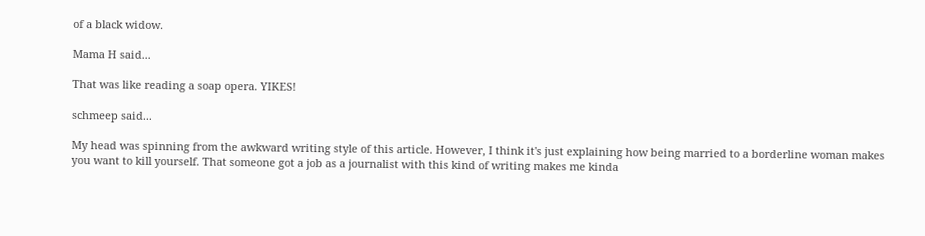of a black widow.

Mama H said...

That was like reading a soap opera. YIKES!

schmeep said...

My head was spinning from the awkward writing style of this article. However, I think it's just explaining how being married to a borderline woman makes you want to kill yourself. That someone got a job as a journalist with this kind of writing makes me kinda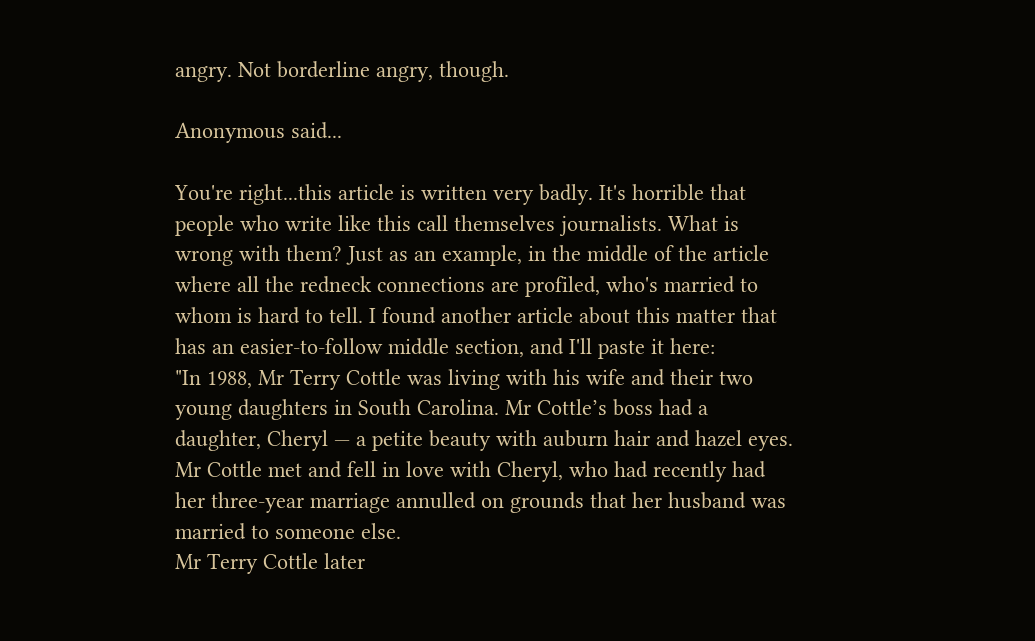angry. Not borderline angry, though.

Anonymous said...

You're right...this article is written very badly. It's horrible that people who write like this call themselves journalists. What is wrong with them? Just as an example, in the middle of the article where all the redneck connections are profiled, who's married to whom is hard to tell. I found another article about this matter that has an easier-to-follow middle section, and I'll paste it here:
"In 1988, Mr Terry Cottle was living with his wife and their two young daughters in South Carolina. Mr Cottle’s boss had a daughter, Cheryl — a petite beauty with auburn hair and hazel eyes.
Mr Cottle met and fell in love with Cheryl, who had recently had her three-year marriage annulled on grounds that her husband was married to someone else.
Mr Terry Cottle later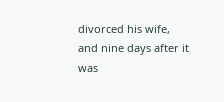divorced his wife, and nine days after it was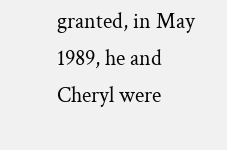granted, in May 1989, he and Cheryl were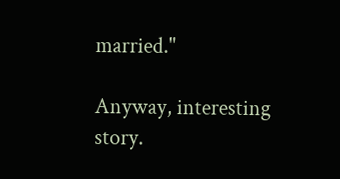married."

Anyway, interesting story.